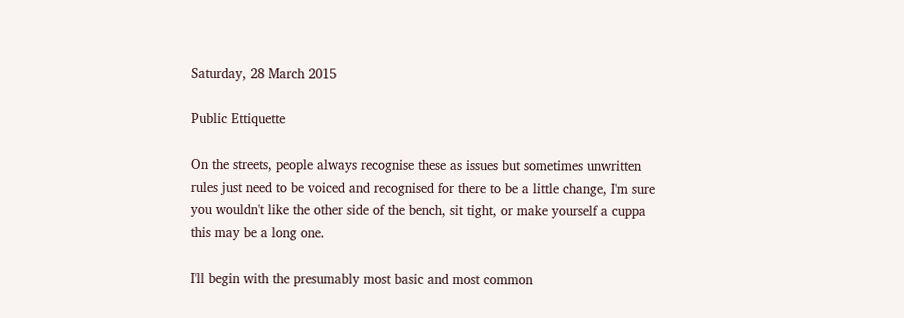Saturday, 28 March 2015

Public Ettiquette

On the streets, people always recognise these as issues but sometimes unwritten rules just need to be voiced and recognised for there to be a little change, I'm sure you wouldn't like the other side of the bench, sit tight, or make yourself a cuppa this may be a long one.

I'll begin with the presumably most basic and most common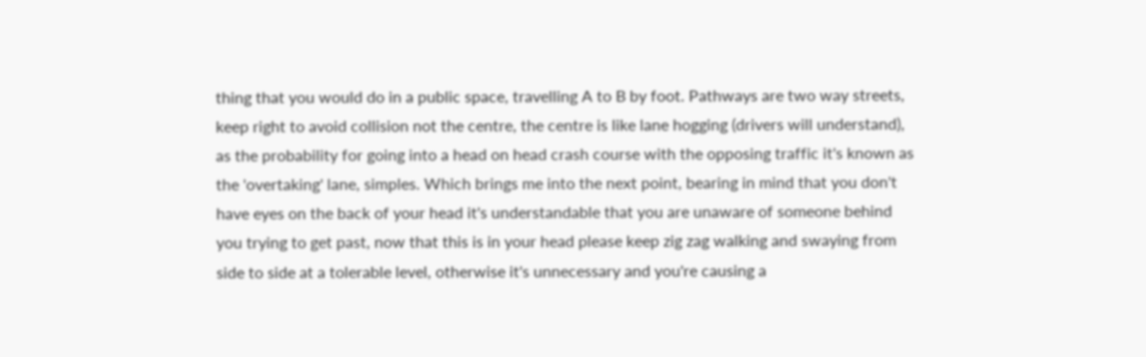thing that you would do in a public space, travelling A to B by foot. Pathways are two way streets, keep right to avoid collision not the centre, the centre is like lane hogging (drivers will understand), as the probability for going into a head on head crash course with the opposing traffic it's known as the 'overtaking' lane, simples. Which brings me into the next point, bearing in mind that you don't have eyes on the back of your head it's understandable that you are unaware of someone behind you trying to get past, now that this is in your head please keep zig zag walking and swaying from side to side at a tolerable level, otherwise it's unnecessary and you're causing a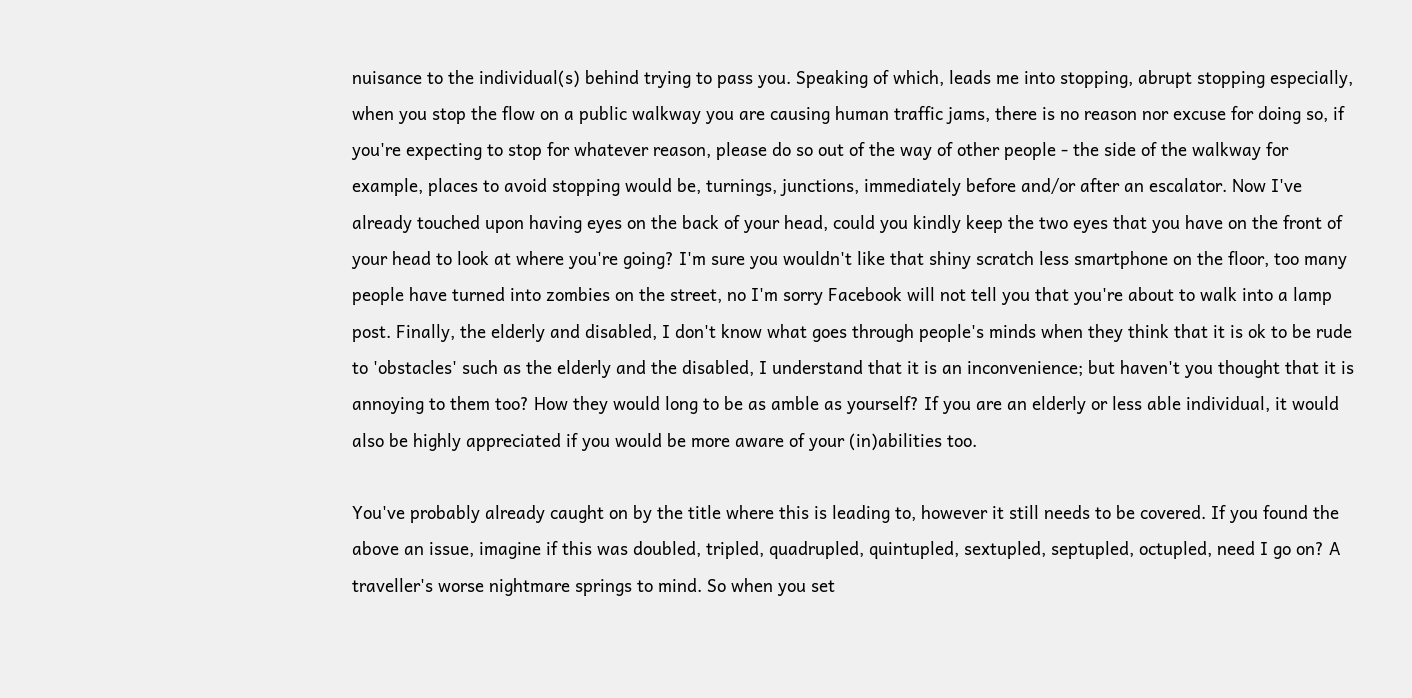nuisance to the individual(s) behind trying to pass you. Speaking of which, leads me into stopping, abrupt stopping especially, when you stop the flow on a public walkway you are causing human traffic jams, there is no reason nor excuse for doing so, if you're expecting to stop for whatever reason, please do so out of the way of other people - the side of the walkway for example, places to avoid stopping would be, turnings, junctions, immediately before and/or after an escalator. Now I've already touched upon having eyes on the back of your head, could you kindly keep the two eyes that you have on the front of your head to look at where you're going? I'm sure you wouldn't like that shiny scratch less smartphone on the floor, too many people have turned into zombies on the street, no I'm sorry Facebook will not tell you that you're about to walk into a lamp post. Finally, the elderly and disabled, I don't know what goes through people's minds when they think that it is ok to be rude to 'obstacles' such as the elderly and the disabled, I understand that it is an inconvenience; but haven't you thought that it is annoying to them too? How they would long to be as amble as yourself? If you are an elderly or less able individual, it would also be highly appreciated if you would be more aware of your (in)abilities too.

You've probably already caught on by the title where this is leading to, however it still needs to be covered. If you found the above an issue, imagine if this was doubled, tripled, quadrupled, quintupled, sextupled, septupled, octupled, need I go on? A traveller's worse nightmare springs to mind. So when you set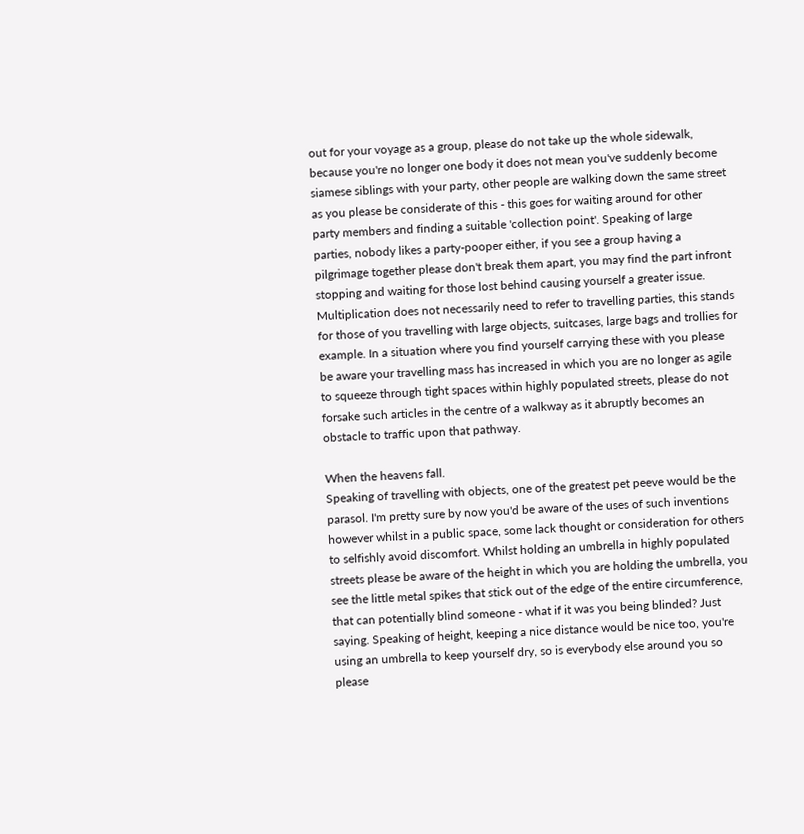out for your voyage as a group, please do not take up the whole sidewalk, because you're no longer one body it does not mean you've suddenly become siamese siblings with your party, other people are walking down the same street as you please be considerate of this - this goes for waiting around for other party members and finding a suitable 'collection point'. Speaking of large parties, nobody likes a party-pooper either, if you see a group having a pilgrimage together please don't break them apart, you may find the part infront stopping and waiting for those lost behind causing yourself a greater issue. Multiplication does not necessarily need to refer to travelling parties, this stands for those of you travelling with large objects, suitcases, large bags and trollies for example. In a situation where you find yourself carrying these with you please be aware your travelling mass has increased in which you are no longer as agile to squeeze through tight spaces within highly populated streets, please do not forsake such articles in the centre of a walkway as it abruptly becomes an obstacle to traffic upon that pathway.

When the heavens fall.
Speaking of travelling with objects, one of the greatest pet peeve would be the parasol. I'm pretty sure by now you'd be aware of the uses of such inventions however whilst in a public space, some lack thought or consideration for others to selfishly avoid discomfort. Whilst holding an umbrella in highly populated streets please be aware of the height in which you are holding the umbrella, you see the little metal spikes that stick out of the edge of the entire circumference, that can potentially blind someone - what if it was you being blinded? Just saying. Speaking of height, keeping a nice distance would be nice too, you're using an umbrella to keep yourself dry, so is everybody else around you so please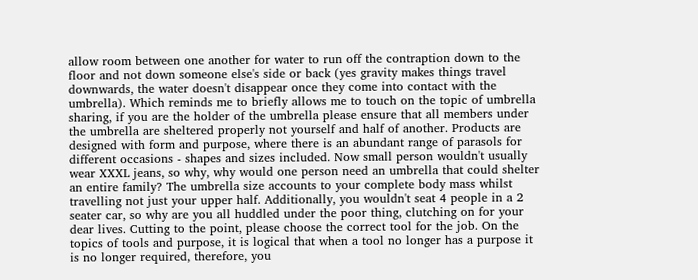allow room between one another for water to run off the contraption down to the floor and not down someone else's side or back (yes gravity makes things travel downwards, the water doesn't disappear once they come into contact with the umbrella). Which reminds me to briefly allows me to touch on the topic of umbrella sharing, if you are the holder of the umbrella please ensure that all members under the umbrella are sheltered properly not yourself and half of another. Products are designed with form and purpose, where there is an abundant range of parasols for different occasions - shapes and sizes included. Now small person wouldn't usually wear XXXL jeans, so why, why would one person need an umbrella that could shelter an entire family? The umbrella size accounts to your complete body mass whilst travelling not just your upper half. Additionally, you wouldn't seat 4 people in a 2 seater car, so why are you all huddled under the poor thing, clutching on for your dear lives. Cutting to the point, please choose the correct tool for the job. On the topics of tools and purpose, it is logical that when a tool no longer has a purpose it is no longer required, therefore, you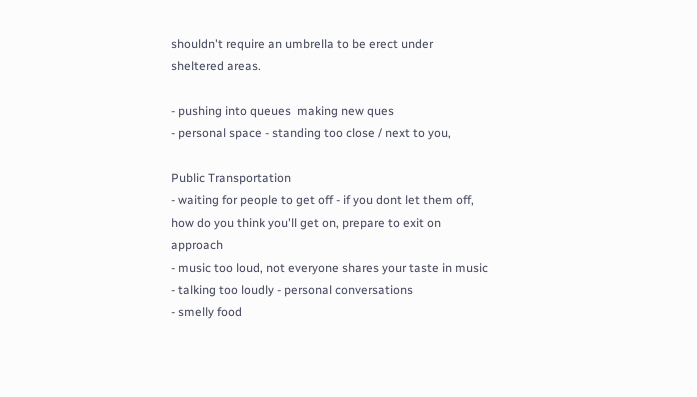shouldn't require an umbrella to be erect under sheltered areas.

- pushing into queues  making new ques
- personal space - standing too close / next to you,

Public Transportation
- waiting for people to get off - if you dont let them off, how do you think you'll get on, prepare to exit on approach
- music too loud, not everyone shares your taste in music
- talking too loudly - personal conversations
- smelly food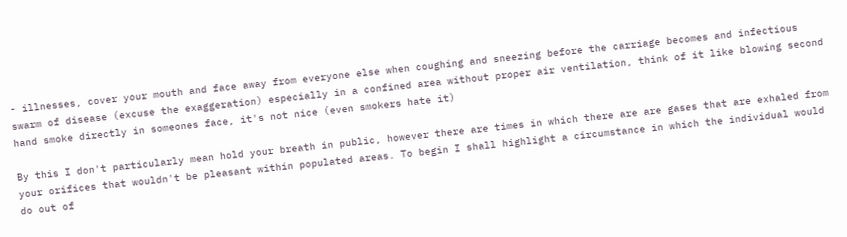- illnesses, cover your mouth and face away from everyone else when coughing and sneezing before the carriage becomes and infectious swarm of disease (excuse the exaggeration) especially in a confined area without proper air ventilation, think of it like blowing second hand smoke directly in someones face, it's not nice (even smokers hate it)

By this I don't particularly mean hold your breath in public, however there are times in which there are are gases that are exhaled from your orifices that wouldn't be pleasant within populated areas. To begin I shall highlight a circumstance in which the individual would do out of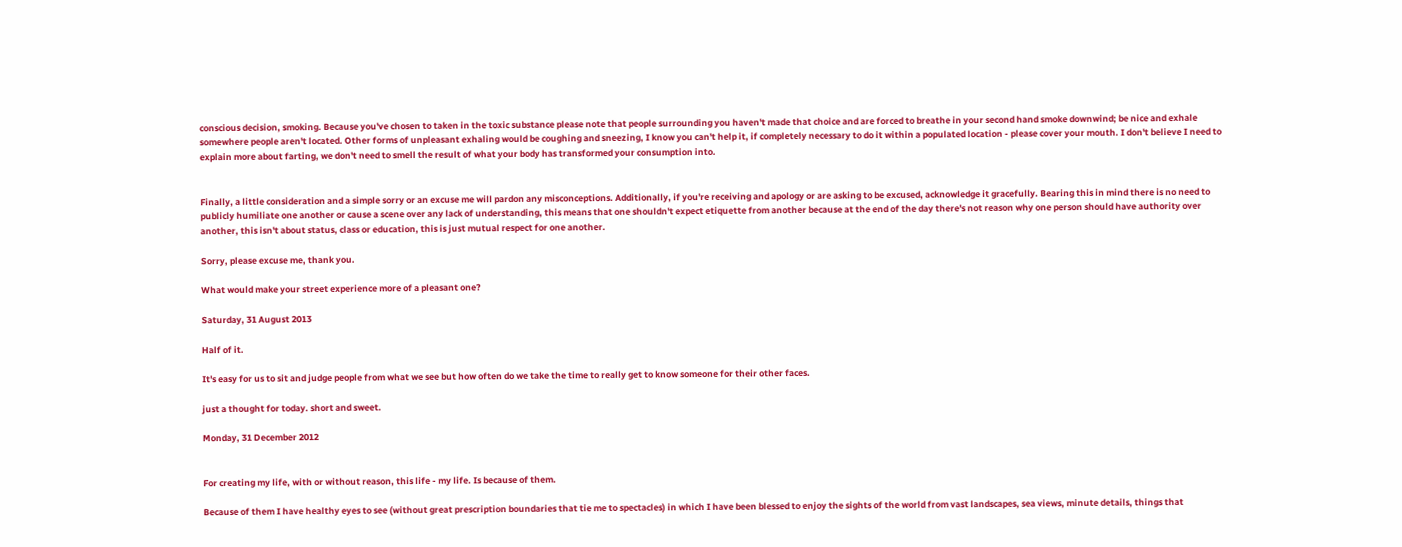conscious decision, smoking. Because you've chosen to taken in the toxic substance please note that people surrounding you haven't made that choice and are forced to breathe in your second hand smoke downwind; be nice and exhale somewhere people aren't located. Other forms of unpleasant exhaling would be coughing and sneezing, I know you can't help it, if completely necessary to do it within a populated location - please cover your mouth. I don't believe I need to explain more about farting, we don't need to smell the result of what your body has transformed your consumption into.


Finally, a little consideration and a simple sorry or an excuse me will pardon any misconceptions. Additionally, if you're receiving and apology or are asking to be excused, acknowledge it gracefully. Bearing this in mind there is no need to publicly humiliate one another or cause a scene over any lack of understanding, this means that one shouldn't expect etiquette from another because at the end of the day there's not reason why one person should have authority over another, this isn't about status, class or education, this is just mutual respect for one another.

Sorry, please excuse me, thank you.

What would make your street experience more of a pleasant one?

Saturday, 31 August 2013

Half of it.

It's easy for us to sit and judge people from what we see but how often do we take the time to really get to know someone for their other faces.

just a thought for today. short and sweet.

Monday, 31 December 2012


For creating my life, with or without reason, this life - my life. Is because of them.

Because of them I have healthy eyes to see (without great prescription boundaries that tie me to spectacles) in which I have been blessed to enjoy the sights of the world from vast landscapes, sea views, minute details, things that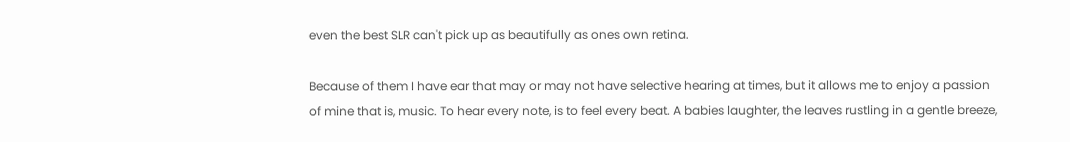even the best SLR can't pick up as beautifully as ones own retina.

Because of them I have ear that may or may not have selective hearing at times, but it allows me to enjoy a passion of mine that is, music. To hear every note, is to feel every beat. A babies laughter, the leaves rustling in a gentle breeze,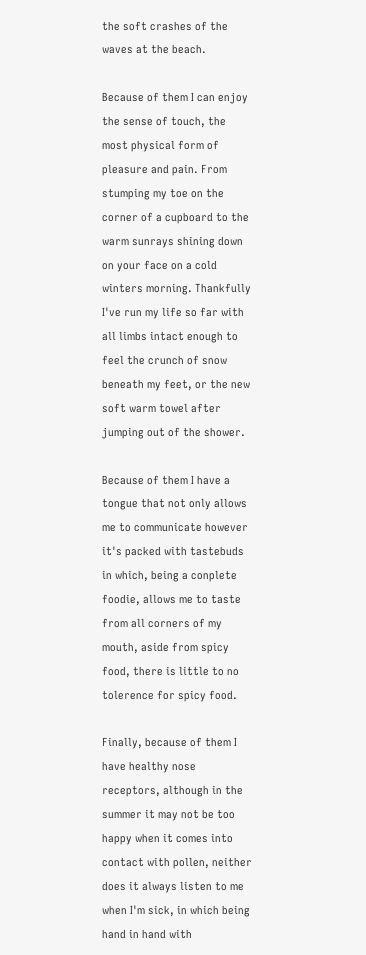the soft crashes of the waves at the beach.

Because of them I can enjoy the sense of touch, the most physical form of pleasure and pain. From stumping my toe on the corner of a cupboard to the warm sunrays shining down on your face on a cold winters morning. Thankfully I've run my life so far with all limbs intact enough to feel the crunch of snow beneath my feet, or the new soft warm towel after jumping out of the shower.

Because of them I have a tongue that not only allows me to communicate however it's packed with tastebuds in which, being a conplete foodie, allows me to taste from all corners of my mouth, aside from spicy food, there is little to no tolerence for spicy food.

Finally, because of them I have healthy nose receptors, although in the summer it may not be too happy when it comes into contact with pollen, neither does it always listen to me when I'm sick, in which being hand in hand with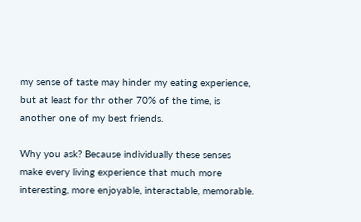my sense of taste may hinder my eating experience, but at least for thr other 70% of the time, is another one of my best friends.

Why you ask? Because individually these senses make every living experience that much more interesting, more enjoyable, interactable, memorable.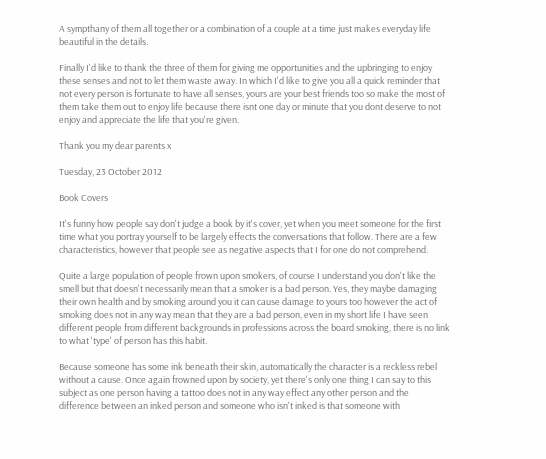A sympthany of them all together or a combination of a couple at a time just makes everyday life beautiful in the details.

Finally I'd like to thank the three of them for giving me opportunities and the upbringing to enjoy these senses and not to let them waste away. In which I'd like to give you all a quick reminder that not every person is fortunate to have all senses, yours are your best friends too so make the most of them take them out to enjoy life because there isnt one day or minute that you dont deserve to not enjoy and appreciate the life that you're given.

Thank you my dear parents x

Tuesday, 23 October 2012

Book Covers

It's funny how people say don't judge a book by it's cover, yet when you meet someone for the first time what you portray yourself to be largely effects the conversations that follow. There are a few characteristics, however that people see as negative aspects that I for one do not comprehend.

Quite a large population of people frown upon smokers, of course I understand you don't like the smell but that doesn't necessarily mean that a smoker is a bad person. Yes, they maybe damaging their own health and by smoking around you it can cause damage to yours too however the act of smoking does not in any way mean that they are a bad person, even in my short life I have seen different people from different backgrounds in professions across the board smoking, there is no link to what 'type' of person has this habit.

Because someone has some ink beneath their skin, automatically the character is a reckless rebel without a cause. Once again frowned upon by society, yet there's only one thing I can say to this subject as one person having a tattoo does not in any way effect any other person and the difference between an inked person and someone who isn't inked is that someone with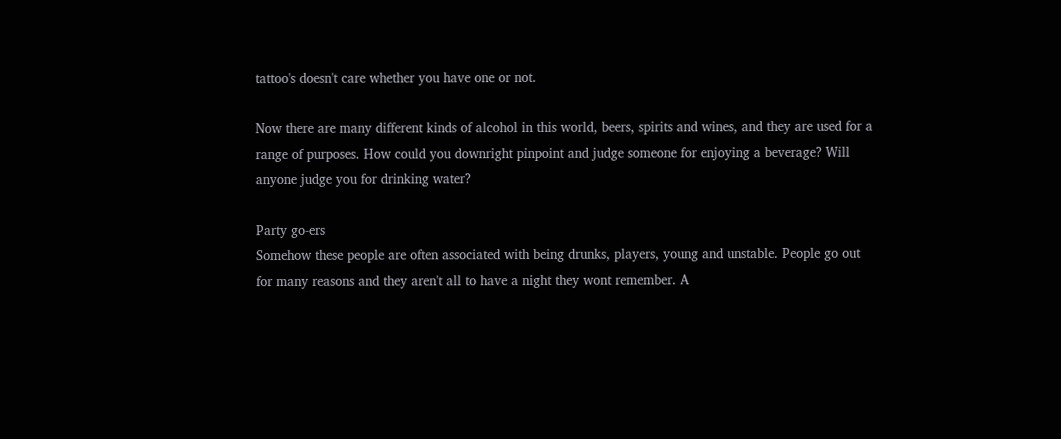tattoo's doesn't care whether you have one or not.

Now there are many different kinds of alcohol in this world, beers, spirits and wines, and they are used for a range of purposes. How could you downright pinpoint and judge someone for enjoying a beverage? Will anyone judge you for drinking water?

Party go-ers
Somehow these people are often associated with being drunks, players, young and unstable. People go out for many reasons and they aren't all to have a night they wont remember. A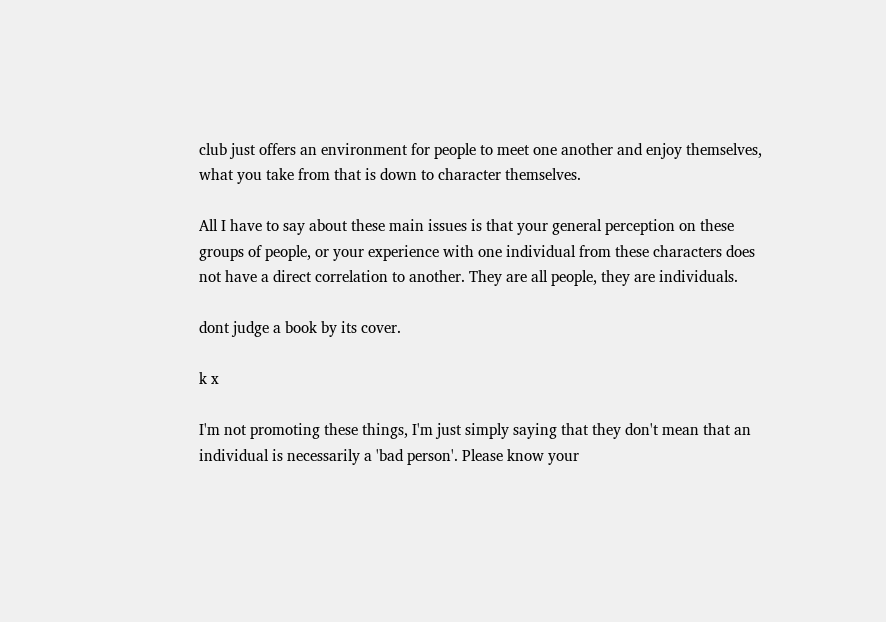club just offers an environment for people to meet one another and enjoy themselves, what you take from that is down to character themselves.

All I have to say about these main issues is that your general perception on these groups of people, or your experience with one individual from these characters does not have a direct correlation to another. They are all people, they are individuals.

dont judge a book by its cover.

k x

I'm not promoting these things, I'm just simply saying that they don't mean that an individual is necessarily a 'bad person'. Please know your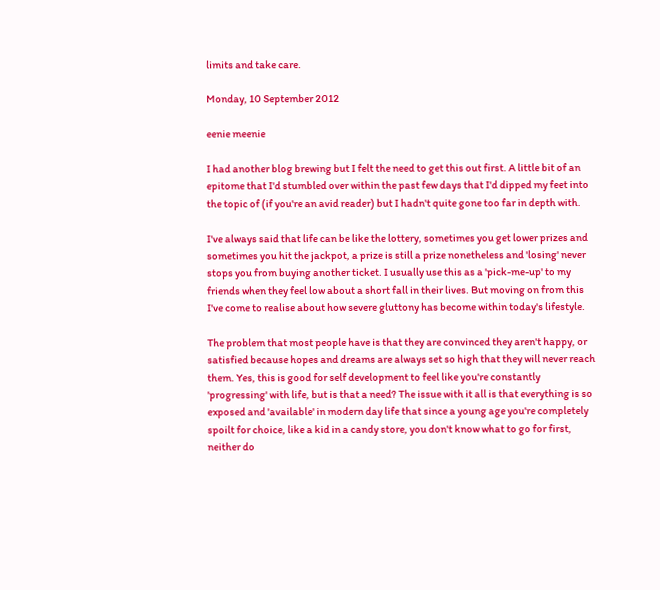limits and take care.

Monday, 10 September 2012

eenie meenie

I had another blog brewing but I felt the need to get this out first. A little bit of an epitome that I'd stumbled over within the past few days that I'd dipped my feet into the topic of (if you're an avid reader) but I hadn't quite gone too far in depth with.

I've always said that life can be like the lottery, sometimes you get lower prizes and sometimes you hit the jackpot, a prize is still a prize nonetheless and 'losing' never stops you from buying another ticket. I usually use this as a 'pick-me-up' to my friends when they feel low about a short fall in their lives. But moving on from this I've come to realise about how severe gluttony has become within today's lifestyle.

The problem that most people have is that they are convinced they aren't happy, or satisfied because hopes and dreams are always set so high that they will never reach them. Yes, this is good for self development to feel like you're constantly 'progressing' with life, but is that a need? The issue with it all is that everything is so exposed and 'available' in modern day life that since a young age you're completely spoilt for choice, like a kid in a candy store, you don't know what to go for first, neither do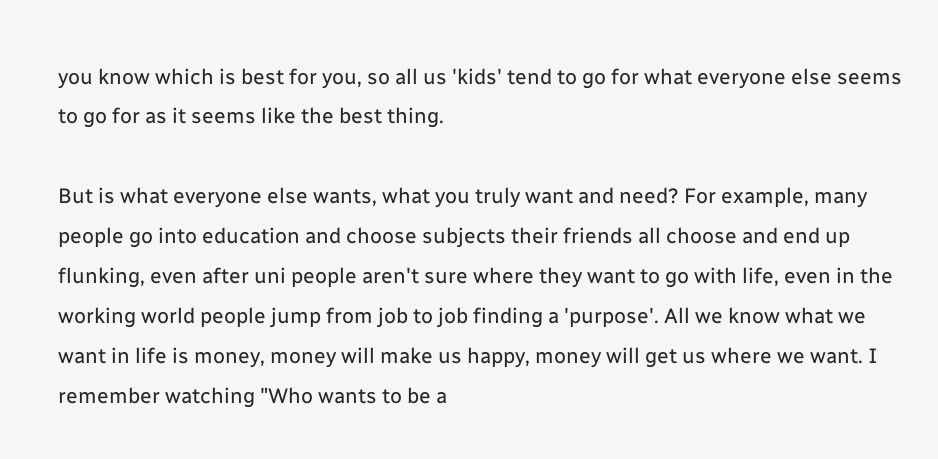you know which is best for you, so all us 'kids' tend to go for what everyone else seems to go for as it seems like the best thing.

But is what everyone else wants, what you truly want and need? For example, many people go into education and choose subjects their friends all choose and end up flunking, even after uni people aren't sure where they want to go with life, even in the working world people jump from job to job finding a 'purpose'. All we know what we want in life is money, money will make us happy, money will get us where we want. I remember watching "Who wants to be a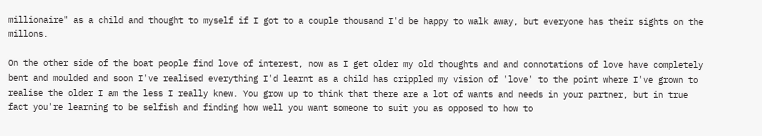millionaire" as a child and thought to myself if I got to a couple thousand I'd be happy to walk away, but everyone has their sights on the millons.

On the other side of the boat people find love of interest, now as I get older my old thoughts and and connotations of love have completely bent and moulded and soon I've realised everything I'd learnt as a child has crippled my vision of 'love' to the point where I've grown to realise the older I am the less I really knew. You grow up to think that there are a lot of wants and needs in your partner, but in true fact you're learning to be selfish and finding how well you want someone to suit you as opposed to how to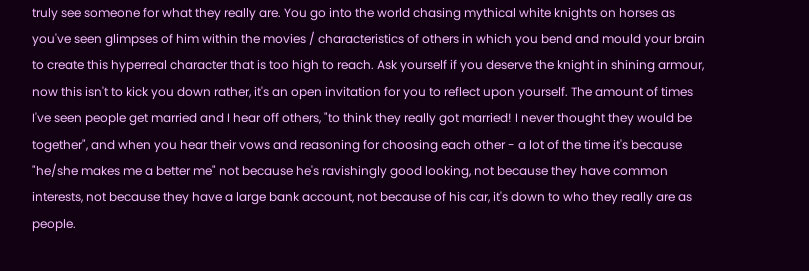truly see someone for what they really are. You go into the world chasing mythical white knights on horses as you've seen glimpses of him within the movies / characteristics of others in which you bend and mould your brain to create this hyperreal character that is too high to reach. Ask yourself if you deserve the knight in shining armour, now this isn't to kick you down rather, it's an open invitation for you to reflect upon yourself. The amount of times I've seen people get married and I hear off others, "to think they really got married! I never thought they would be together", and when you hear their vows and reasoning for choosing each other - a lot of the time it's because "he/she makes me a better me" not because he's ravishingly good looking, not because they have common interests, not because they have a large bank account, not because of his car, it's down to who they really are as people.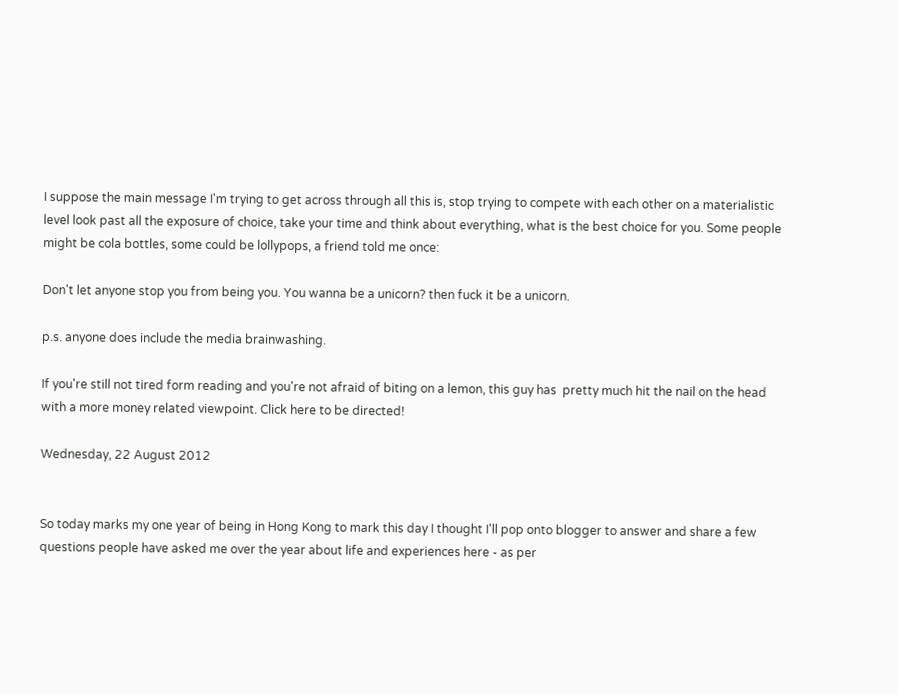I suppose the main message I'm trying to get across through all this is, stop trying to compete with each other on a materialistic level look past all the exposure of choice, take your time and think about everything, what is the best choice for you. Some people might be cola bottles, some could be lollypops, a friend told me once:

Don't let anyone stop you from being you. You wanna be a unicorn? then fuck it be a unicorn.

p.s. anyone does include the media brainwashing.

If you're still not tired form reading and you're not afraid of biting on a lemon, this guy has  pretty much hit the nail on the head with a more money related viewpoint. Click here to be directed!

Wednesday, 22 August 2012


So today marks my one year of being in Hong Kong to mark this day I thought I'll pop onto blogger to answer and share a few questions people have asked me over the year about life and experiences here - as per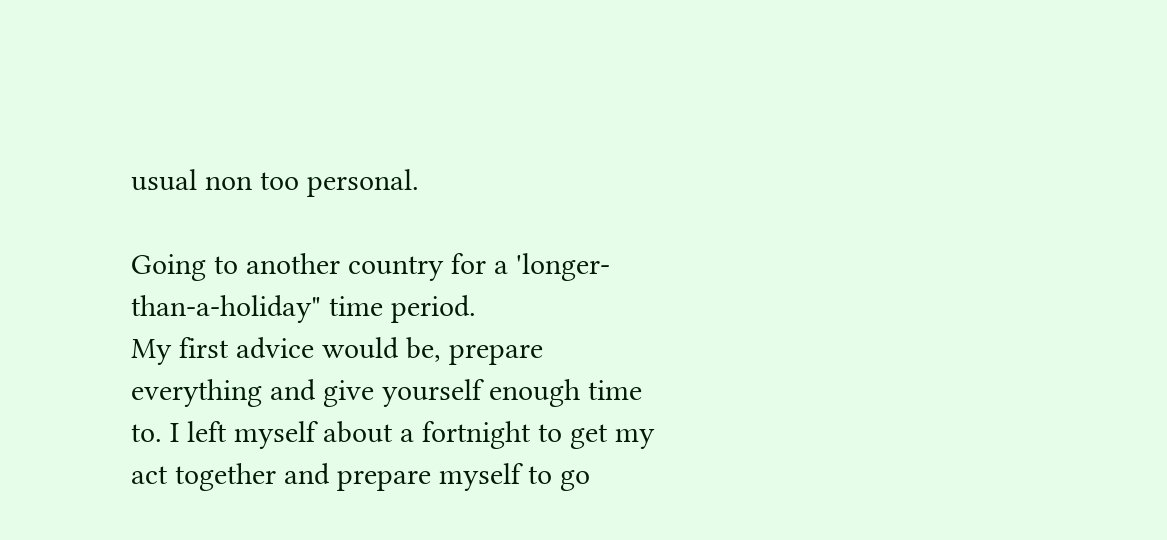usual non too personal.

Going to another country for a 'longer-than-a-holiday" time period.
My first advice would be, prepare everything and give yourself enough time to. I left myself about a fortnight to get my act together and prepare myself to go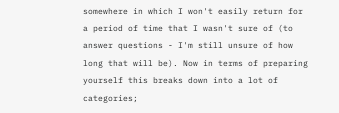somewhere in which I won't easily return for a period of time that I wasn't sure of (to answer questions - I'm still unsure of how long that will be). Now in terms of preparing yourself this breaks down into a lot of categories;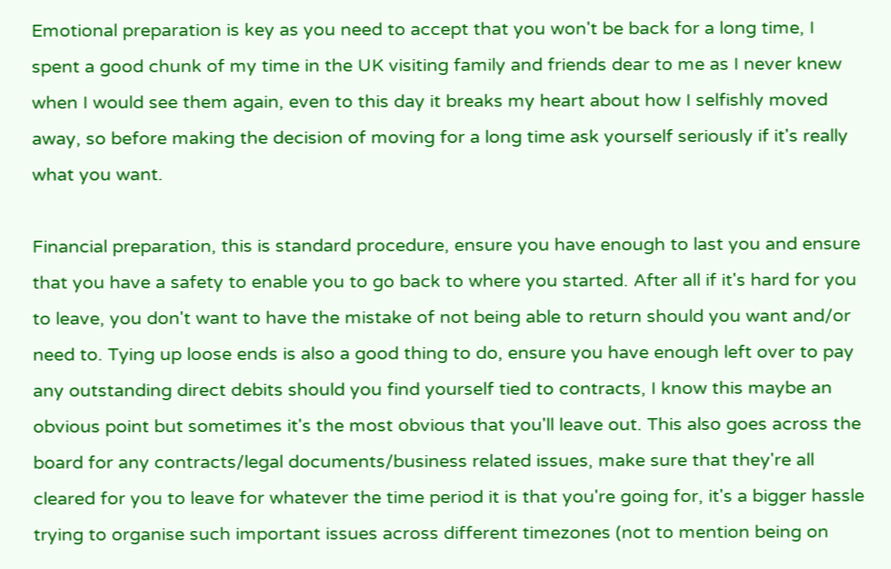Emotional preparation is key as you need to accept that you won't be back for a long time, I spent a good chunk of my time in the UK visiting family and friends dear to me as I never knew when I would see them again, even to this day it breaks my heart about how I selfishly moved away, so before making the decision of moving for a long time ask yourself seriously if it's really what you want.

Financial preparation, this is standard procedure, ensure you have enough to last you and ensure that you have a safety to enable you to go back to where you started. After all if it's hard for you to leave, you don't want to have the mistake of not being able to return should you want and/or need to. Tying up loose ends is also a good thing to do, ensure you have enough left over to pay any outstanding direct debits should you find yourself tied to contracts, I know this maybe an obvious point but sometimes it's the most obvious that you'll leave out. This also goes across the board for any contracts/legal documents/business related issues, make sure that they're all cleared for you to leave for whatever the time period it is that you're going for, it's a bigger hassle trying to organise such important issues across different timezones (not to mention being on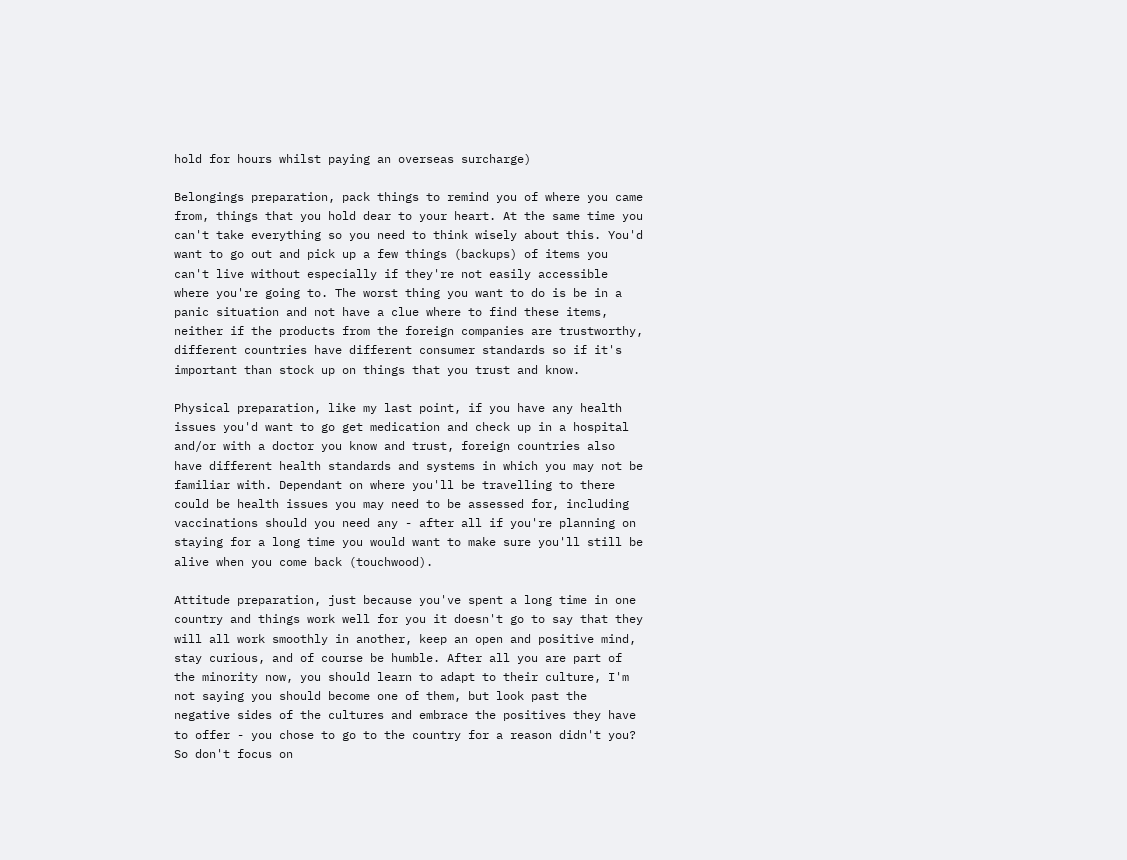hold for hours whilst paying an overseas surcharge)

Belongings preparation, pack things to remind you of where you came from, things that you hold dear to your heart. At the same time you can't take everything so you need to think wisely about this. You'd want to go out and pick up a few things (backups) of items you can't live without especially if they're not easily accessible where you're going to. The worst thing you want to do is be in a panic situation and not have a clue where to find these items, neither if the products from the foreign companies are trustworthy, different countries have different consumer standards so if it's important than stock up on things that you trust and know.

Physical preparation, like my last point, if you have any health issues you'd want to go get medication and check up in a hospital and/or with a doctor you know and trust, foreign countries also have different health standards and systems in which you may not be familiar with. Dependant on where you'll be travelling to there could be health issues you may need to be assessed for, including vaccinations should you need any - after all if you're planning on staying for a long time you would want to make sure you'll still be alive when you come back (touchwood).

Attitude preparation, just because you've spent a long time in one country and things work well for you it doesn't go to say that they will all work smoothly in another, keep an open and positive mind, stay curious, and of course be humble. After all you are part of the minority now, you should learn to adapt to their culture, I'm not saying you should become one of them, but look past the negative sides of the cultures and embrace the positives they have to offer - you chose to go to the country for a reason didn't you? So don't focus on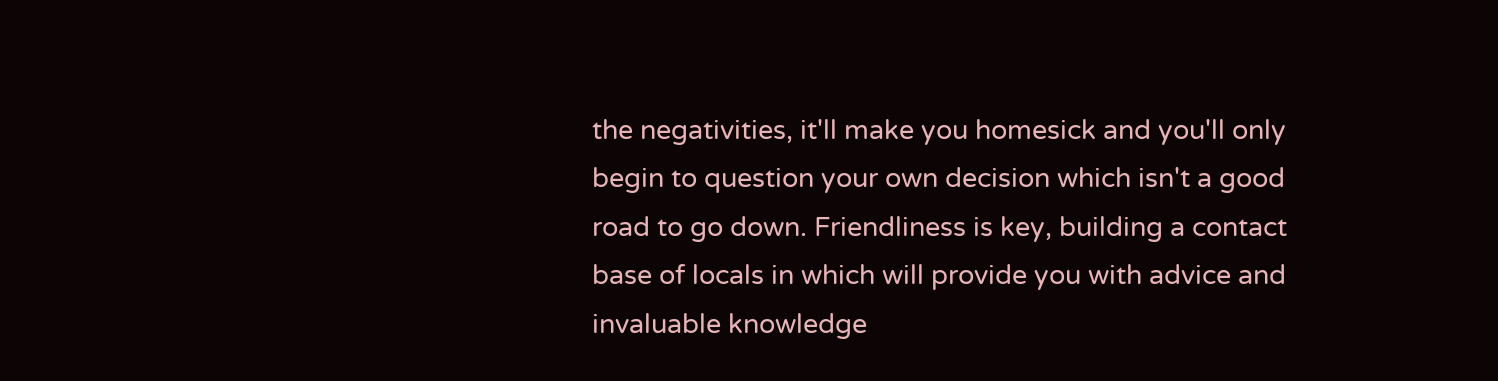the negativities, it'll make you homesick and you'll only begin to question your own decision which isn't a good road to go down. Friendliness is key, building a contact base of locals in which will provide you with advice and invaluable knowledge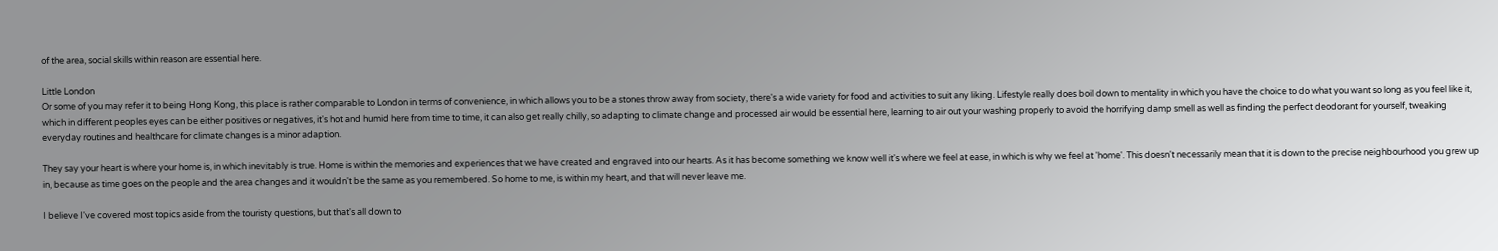of the area, social skills within reason are essential here.

Little London
Or some of you may refer it to being Hong Kong, this place is rather comparable to London in terms of convenience, in which allows you to be a stones throw away from society, there's a wide variety for food and activities to suit any liking. Lifestyle really does boil down to mentality in which you have the choice to do what you want so long as you feel like it, which in different peoples eyes can be either positives or negatives, it's hot and humid here from time to time, it can also get really chilly, so adapting to climate change and processed air would be essential here, learning to air out your washing properly to avoid the horrifying damp smell as well as finding the perfect deodorant for yourself, tweaking everyday routines and healthcare for climate changes is a minor adaption.

They say your heart is where your home is, in which inevitably is true. Home is within the memories and experiences that we have created and engraved into our hearts. As it has become something we know well it's where we feel at ease, in which is why we feel at 'home'. This doesn't necessarily mean that it is down to the precise neighbourhood you grew up in, because as time goes on the people and the area changes and it wouldn't be the same as you remembered. So home to me, is within my heart, and that will never leave me.

I believe I've covered most topics aside from the touristy questions, but that's all down to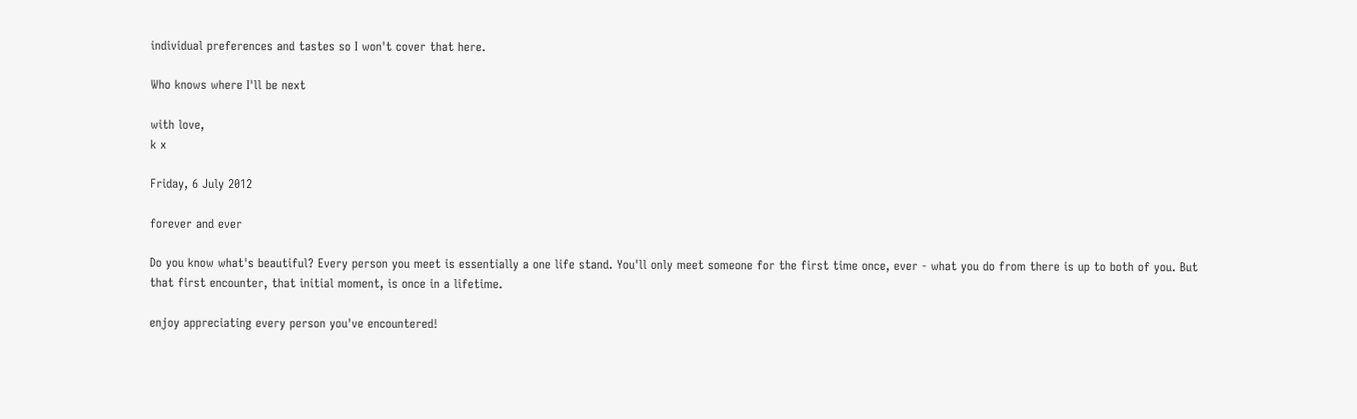individual preferences and tastes so I won't cover that here.

Who knows where I'll be next

with love,
k x

Friday, 6 July 2012

forever and ever

Do you know what's beautiful? Every person you meet is essentially a one life stand. You'll only meet someone for the first time once, ever - what you do from there is up to both of you. But that first encounter, that initial moment, is once in a lifetime.

enjoy appreciating every person you've encountered!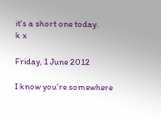it's a short one today.
k x

Friday, 1 June 2012

I know you're somewhere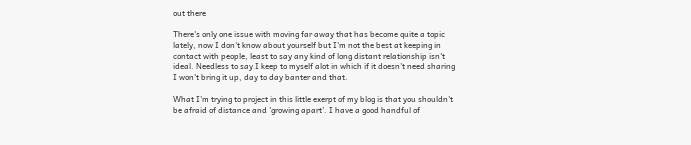out there

There's only one issue with moving far away that has become quite a topic lately, now I don't know about yourself but I'm not the best at keeping in contact with people, least to say any kind of long distant relationship isn't ideal. Needless to say I keep to myself alot in which if it doesn't need sharing I won't bring it up, day to day banter and that.

What I'm trying to project in this little exerpt of my blog is that you shouldn't be afraid of distance and 'growing apart'. I have a good handful of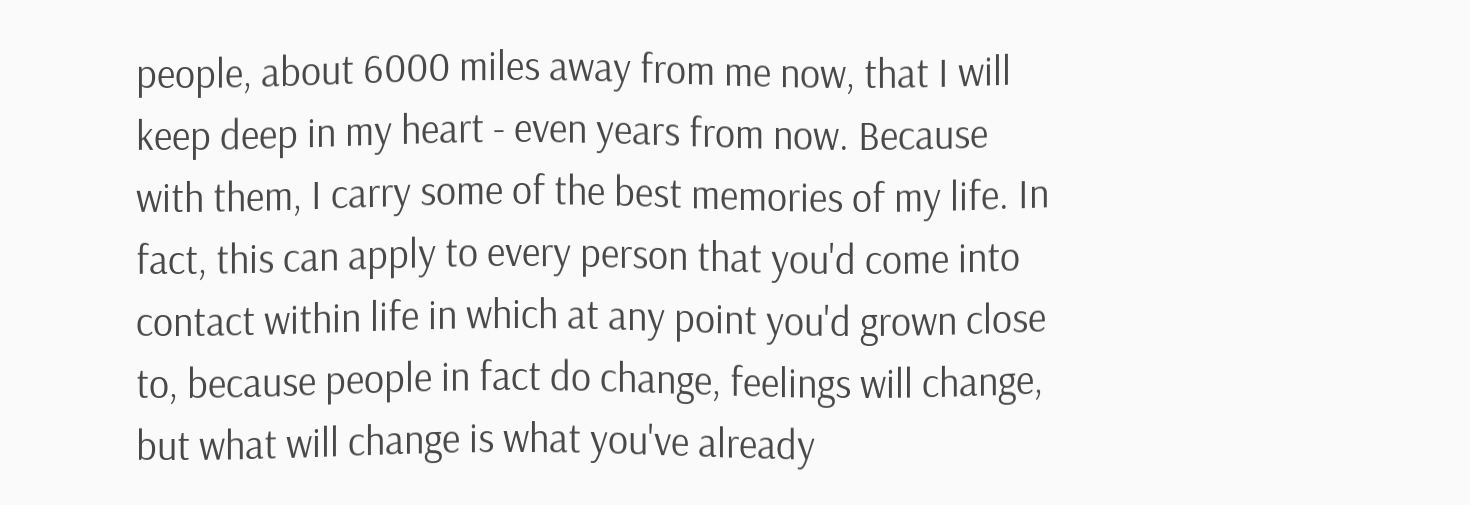people, about 6000 miles away from me now, that I will keep deep in my heart - even years from now. Because with them, I carry some of the best memories of my life. In fact, this can apply to every person that you'd come into contact within life in which at any point you'd grown close to, because people in fact do change, feelings will change, but what will change is what you've already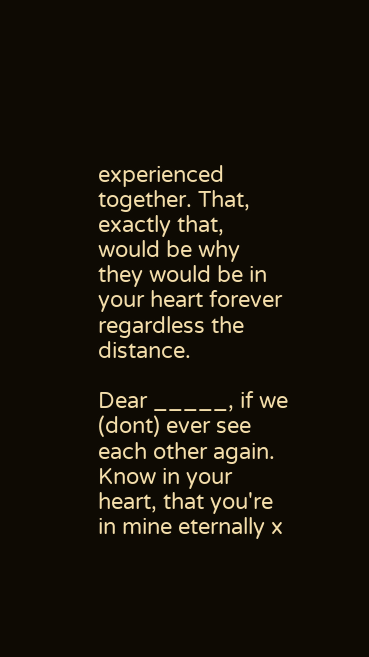experienced together. That, exactly that, would be why they would be in your heart forever regardless the distance.

Dear _____, if we (dont) ever see each other again. Know in your heart, that you're in mine eternally x